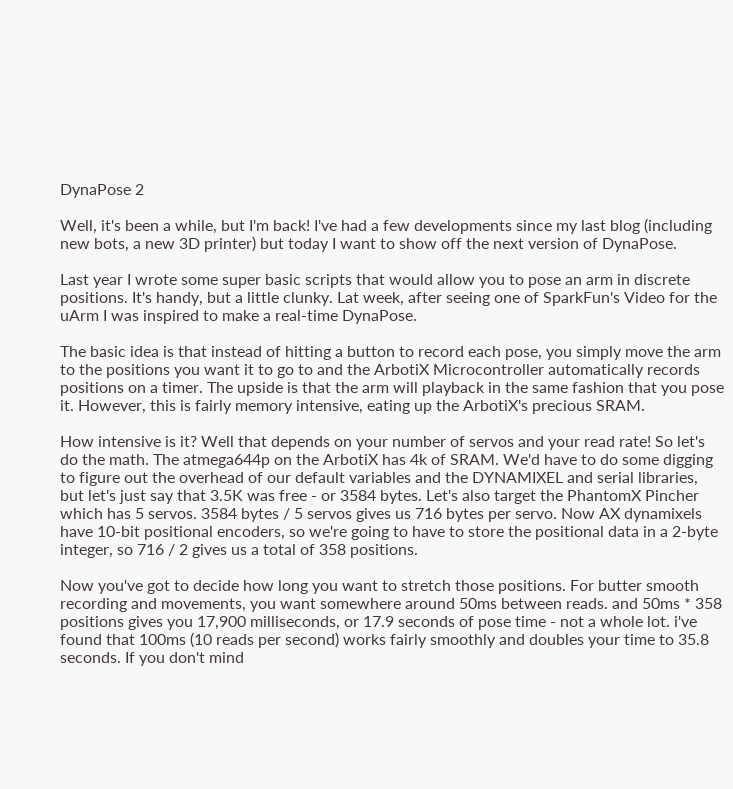DynaPose 2

Well, it's been a while, but I'm back! I've had a few developments since my last blog (including new bots, a new 3D printer) but today I want to show off the next version of DynaPose.

Last year I wrote some super basic scripts that would allow you to pose an arm in discrete positions. It's handy, but a little clunky. Lat week, after seeing one of SparkFun's Video for the uArm I was inspired to make a real-time DynaPose.

The basic idea is that instead of hitting a button to record each pose, you simply move the arm to the positions you want it to go to and the ArbotiX Microcontroller automatically records positions on a timer. The upside is that the arm will playback in the same fashion that you pose it. However, this is fairly memory intensive, eating up the ArbotiX's precious SRAM.

How intensive is it? Well that depends on your number of servos and your read rate! So let's do the math. The atmega644p on the ArbotiX has 4k of SRAM. We'd have to do some digging to figure out the overhead of our default variables and the DYNAMIXEL and serial libraries, but let's just say that 3.5K was free - or 3584 bytes. Let's also target the PhantomX Pincher which has 5 servos. 3584 bytes / 5 servos gives us 716 bytes per servo. Now AX dynamixels have 10-bit positional encoders, so we're going to have to store the positional data in a 2-byte integer, so 716 / 2 gives us a total of 358 positions.

Now you've got to decide how long you want to stretch those positions. For butter smooth recording and movements, you want somewhere around 50ms between reads. and 50ms * 358 positions gives you 17,900 milliseconds, or 17.9 seconds of pose time - not a whole lot. i've found that 100ms (10 reads per second) works fairly smoothly and doubles your time to 35.8 seconds. If you don't mind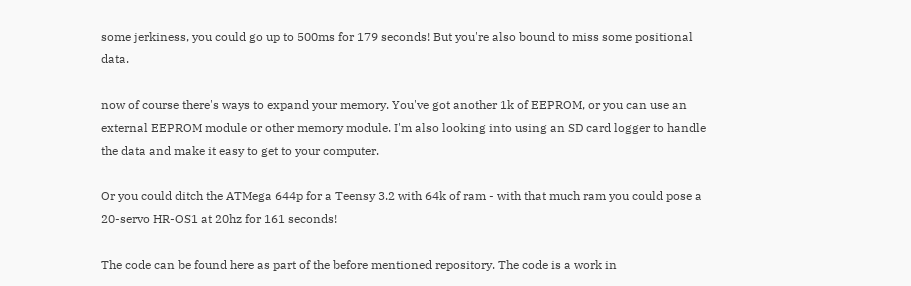some jerkiness, you could go up to 500ms for 179 seconds! But you're also bound to miss some positional data.

now of course there's ways to expand your memory. You've got another 1k of EEPROM, or you can use an external EEPROM module or other memory module. I'm also looking into using an SD card logger to handle the data and make it easy to get to your computer.

Or you could ditch the ATMega 644p for a Teensy 3.2 with 64k of ram - with that much ram you could pose a 20-servo HR-OS1 at 20hz for 161 seconds!

The code can be found here as part of the before mentioned repository. The code is a work in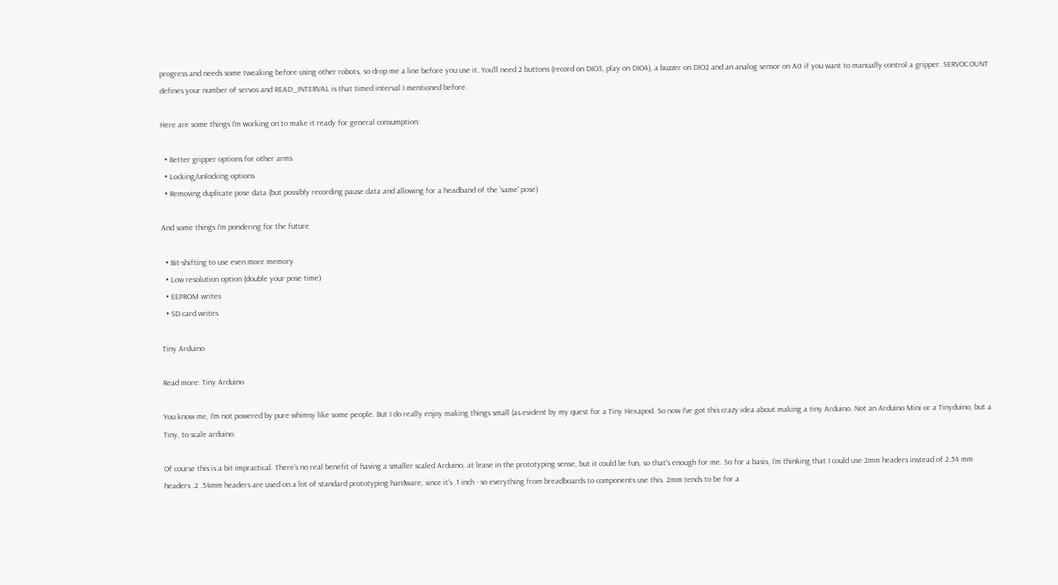progress and needs some tweaking before using other robots, so drop me a line before you use it. You'll need 2 buttons (record on DIO3, play on DIO4), a buzzer on DIO2 and an analog sensor on A0 if you want to manually control a gripper. SERVOCOUNT defines your number of servos and READ_INTERVAL is that timed interval I mentioned before.

Here are some things I'm working on to make it ready for general consumption:

  • Better gripper options for other arms
  • Locking/unlocking options
  • Removing duplicate pose data (but possibly recording pause data and allowing for a headband of the 'same' pose)

And some things I'm pondering for the future

  • Bit-shifting to use even more memory
  • Low resolution option (double your pose time)
  • EEPROM writes
  • SD card writes

Tiny Arduino

Read more: Tiny Arduino

You know me, I'm not powered by pure whimsy like some people. But I do really enjoy making things small (as evident by my quest for a Tiny Hexapod. So now I've got this crazy idea about making a tiny Arduino. Not an Arduino Mini or a Tinyduino, but a Tiny, to scale arduino.

Of course this is a bit impractical. There's no real benefit of having a smaller scaled Arduino, at lease in the prototyping sense, but it could be fun, so that's enough for me. So for a basis, I'm thinking that I could use 2mm headers instead of 2.54 mm headers .2 .54mm headers are used on a lot of standard prototyping hardware, since it's .1 inch - so everything from breadboards to components use this. 2mm tends to be for a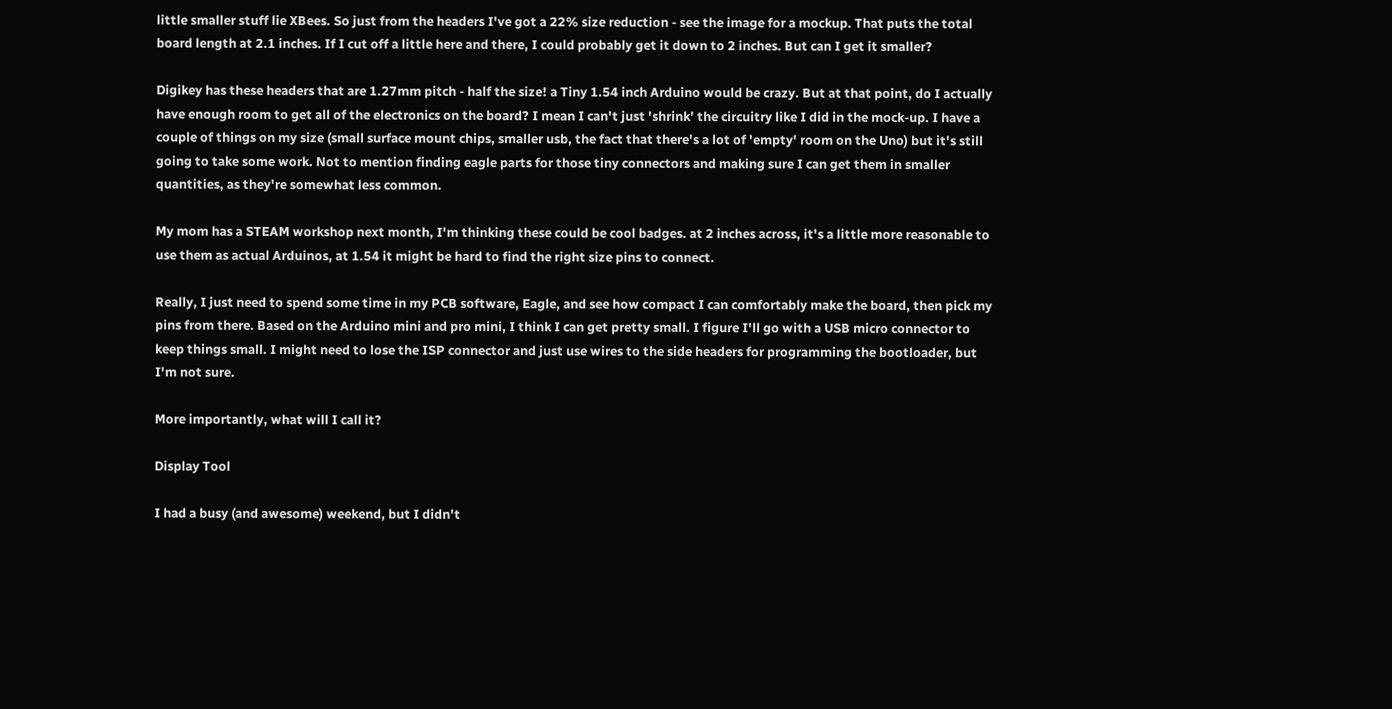little smaller stuff lie XBees. So just from the headers I've got a 22% size reduction - see the image for a mockup. That puts the total board length at 2.1 inches. If I cut off a little here and there, I could probably get it down to 2 inches. But can I get it smaller?

Digikey has these headers that are 1.27mm pitch - half the size! a Tiny 1.54 inch Arduino would be crazy. But at that point, do I actually have enough room to get all of the electronics on the board? I mean I can't just 'shrink' the circuitry like I did in the mock-up. I have a couple of things on my size (small surface mount chips, smaller usb, the fact that there's a lot of 'empty' room on the Uno) but it's still going to take some work. Not to mention finding eagle parts for those tiny connectors and making sure I can get them in smaller quantities, as they're somewhat less common.

My mom has a STEAM workshop next month, I'm thinking these could be cool badges. at 2 inches across, it's a little more reasonable to use them as actual Arduinos, at 1.54 it might be hard to find the right size pins to connect.

Really, I just need to spend some time in my PCB software, Eagle, and see how compact I can comfortably make the board, then pick my pins from there. Based on the Arduino mini and pro mini, I think I can get pretty small. I figure I'll go with a USB micro connector to keep things small. I might need to lose the ISP connector and just use wires to the side headers for programming the bootloader, but I'm not sure.

More importantly, what will I call it?

Display Tool

I had a busy (and awesome) weekend, but I didn't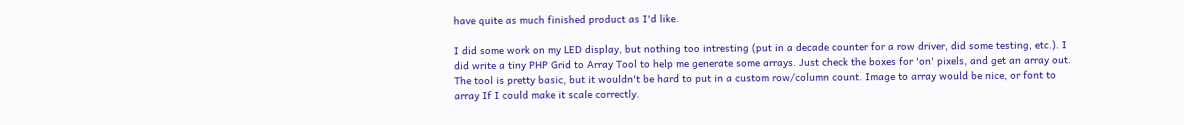have quite as much finished product as I'd like.

I did some work on my LED display, but nothing too intresting (put in a decade counter for a row driver, did some testing, etc.). I did write a tiny PHP Grid to Array Tool to help me generate some arrays. Just check the boxes for 'on' pixels, and get an array out. The tool is pretty basic, but it wouldn't be hard to put in a custom row/column count. Image to array would be nice, or font to array If I could make it scale correctly.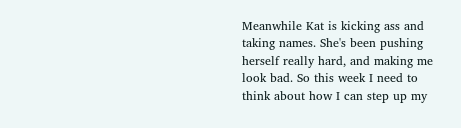Meanwhile Kat is kicking ass and taking names. She's been pushing herself really hard, and making me look bad. So this week I need to think about how I can step up my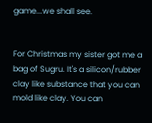game...we shall see.


For Christmas my sister got me a bag of Sugru. It's a silicon/rubber clay like substance that you can mold like clay. You can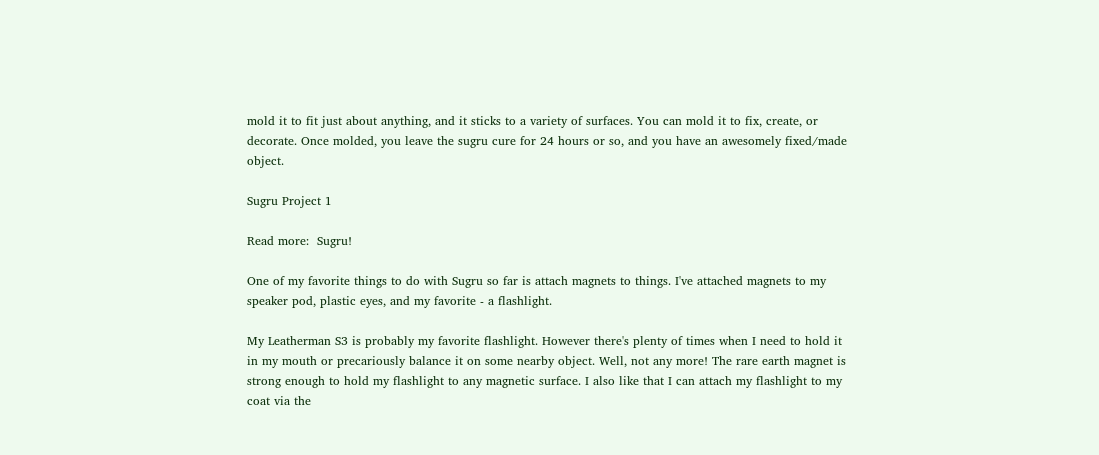mold it to fit just about anything, and it sticks to a variety of surfaces. You can mold it to fix, create, or decorate. Once molded, you leave the sugru cure for 24 hours or so, and you have an awesomely fixed/made object.

Sugru Project 1

Read more:  Sugru!

One of my favorite things to do with Sugru so far is attach magnets to things. I've attached magnets to my speaker pod, plastic eyes, and my favorite - a flashlight.

My Leatherman S3 is probably my favorite flashlight. However there's plenty of times when I need to hold it in my mouth or precariously balance it on some nearby object. Well, not any more! The rare earth magnet is strong enough to hold my flashlight to any magnetic surface. I also like that I can attach my flashlight to my coat via the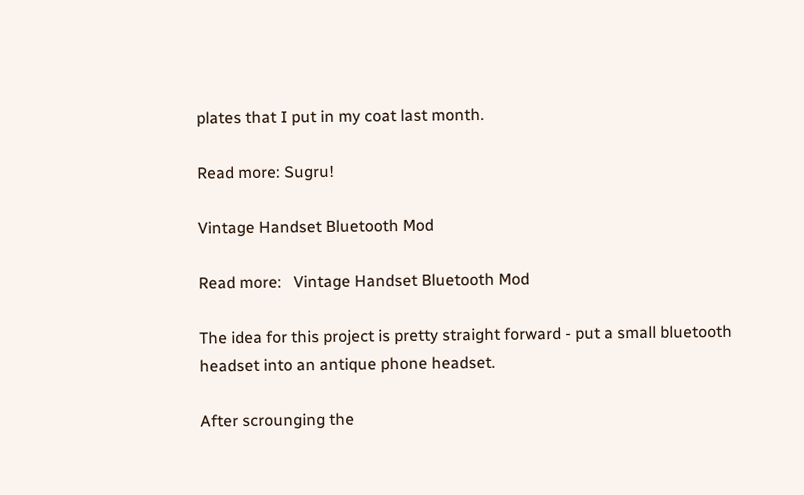plates that I put in my coat last month.

Read more: Sugru!

Vintage Handset Bluetooth Mod

Read more:   Vintage Handset Bluetooth Mod

The idea for this project is pretty straight forward - put a small bluetooth headset into an antique phone headset.

After scrounging the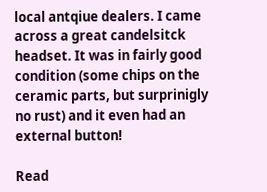local antqiue dealers. I came across a great candelsitck headset. It was in fairly good condition (some chips on the ceramic parts, but surprinigly no rust) and it even had an external button!

Read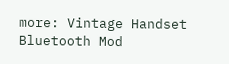more: Vintage Handset Bluetooth Mod